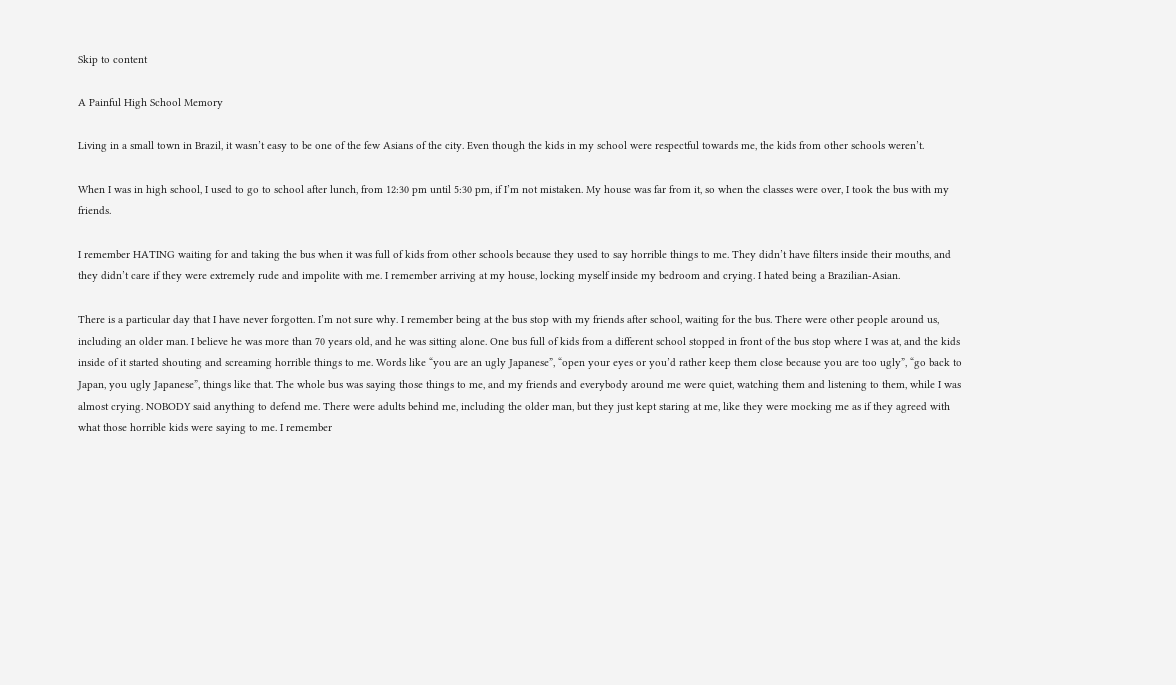Skip to content

A Painful High School Memory

Living in a small town in Brazil, it wasn’t easy to be one of the few Asians of the city. Even though the kids in my school were respectful towards me, the kids from other schools weren’t.

When I was in high school, I used to go to school after lunch, from 12:30 pm until 5:30 pm, if I’m not mistaken. My house was far from it, so when the classes were over, I took the bus with my friends.

I remember HATING waiting for and taking the bus when it was full of kids from other schools because they used to say horrible things to me. They didn’t have filters inside their mouths, and they didn’t care if they were extremely rude and impolite with me. I remember arriving at my house, locking myself inside my bedroom and crying. I hated being a Brazilian-Asian.

There is a particular day that I have never forgotten. I’m not sure why. I remember being at the bus stop with my friends after school, waiting for the bus. There were other people around us, including an older man. I believe he was more than 70 years old, and he was sitting alone. One bus full of kids from a different school stopped in front of the bus stop where I was at, and the kids inside of it started shouting and screaming horrible things to me. Words like “you are an ugly Japanese”, “open your eyes or you’d rather keep them close because you are too ugly”, “go back to Japan, you ugly Japanese”, things like that. The whole bus was saying those things to me, and my friends and everybody around me were quiet, watching them and listening to them, while I was almost crying. NOBODY said anything to defend me. There were adults behind me, including the older man, but they just kept staring at me, like they were mocking me as if they agreed with what those horrible kids were saying to me. I remember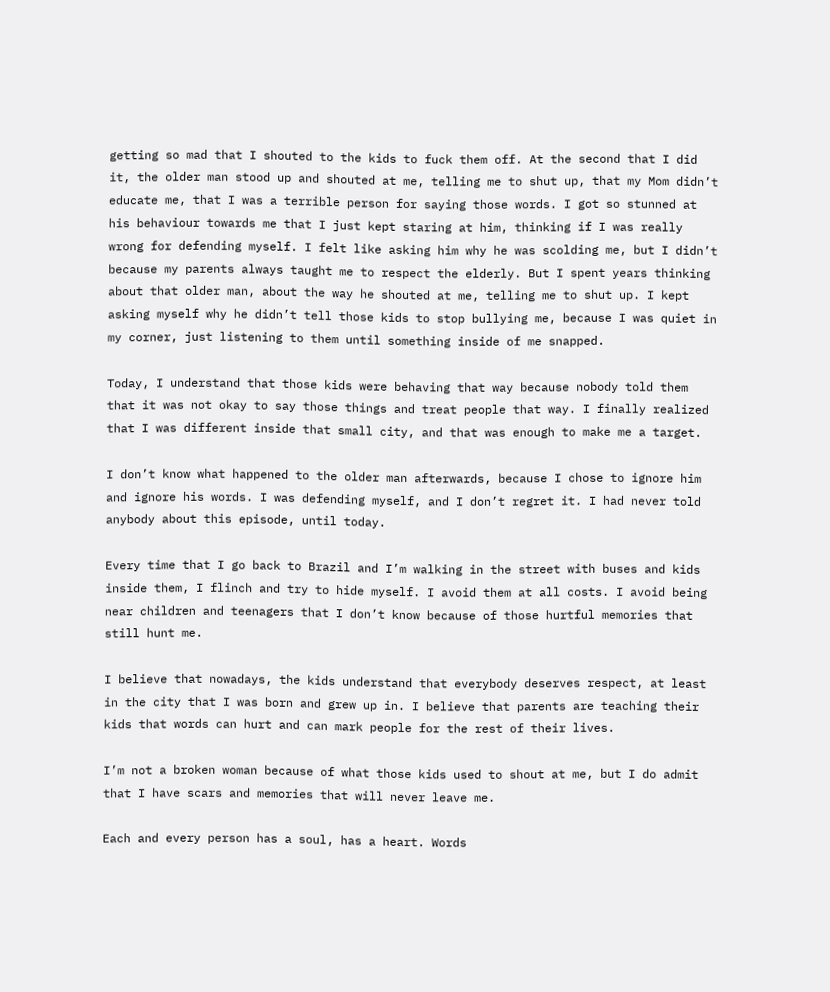getting so mad that I shouted to the kids to fuck them off. At the second that I did it, the older man stood up and shouted at me, telling me to shut up, that my Mom didn’t educate me, that I was a terrible person for saying those words. I got so stunned at his behaviour towards me that I just kept staring at him, thinking if I was really wrong for defending myself. I felt like asking him why he was scolding me, but I didn’t because my parents always taught me to respect the elderly. But I spent years thinking about that older man, about the way he shouted at me, telling me to shut up. I kept asking myself why he didn’t tell those kids to stop bullying me, because I was quiet in my corner, just listening to them until something inside of me snapped.

Today, I understand that those kids were behaving that way because nobody told them that it was not okay to say those things and treat people that way. I finally realized that I was different inside that small city, and that was enough to make me a target.

I don’t know what happened to the older man afterwards, because I chose to ignore him and ignore his words. I was defending myself, and I don’t regret it. I had never told anybody about this episode, until today.

Every time that I go back to Brazil and I’m walking in the street with buses and kids inside them, I flinch and try to hide myself. I avoid them at all costs. I avoid being near children and teenagers that I don’t know because of those hurtful memories that still hunt me.

I believe that nowadays, the kids understand that everybody deserves respect, at least in the city that I was born and grew up in. I believe that parents are teaching their kids that words can hurt and can mark people for the rest of their lives.

I’m not a broken woman because of what those kids used to shout at me, but I do admit that I have scars and memories that will never leave me.

Each and every person has a soul, has a heart. Words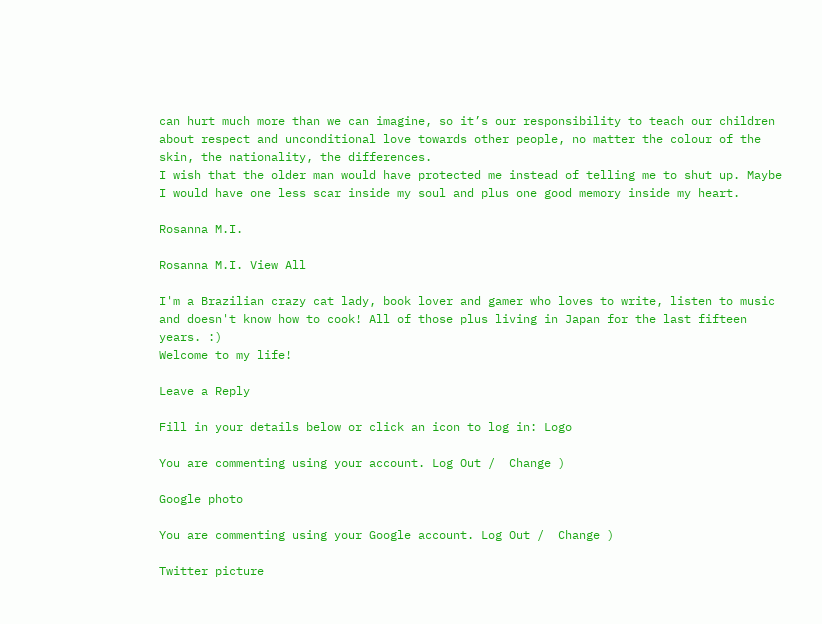can hurt much more than we can imagine, so it’s our responsibility to teach our children about respect and unconditional love towards other people, no matter the colour of the skin, the nationality, the differences.
I wish that the older man would have protected me instead of telling me to shut up. Maybe I would have one less scar inside my soul and plus one good memory inside my heart.

Rosanna M.I.

Rosanna M.I. View All

I'm a Brazilian crazy cat lady, book lover and gamer who loves to write, listen to music and doesn't know how to cook! All of those plus living in Japan for the last fifteen years. :)
Welcome to my life!

Leave a Reply

Fill in your details below or click an icon to log in: Logo

You are commenting using your account. Log Out /  Change )

Google photo

You are commenting using your Google account. Log Out /  Change )

Twitter picture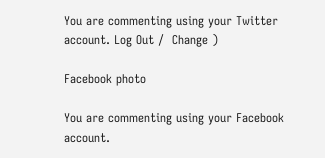You are commenting using your Twitter account. Log Out /  Change )

Facebook photo

You are commenting using your Facebook account.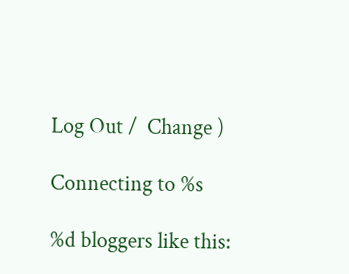Log Out /  Change )

Connecting to %s

%d bloggers like this: